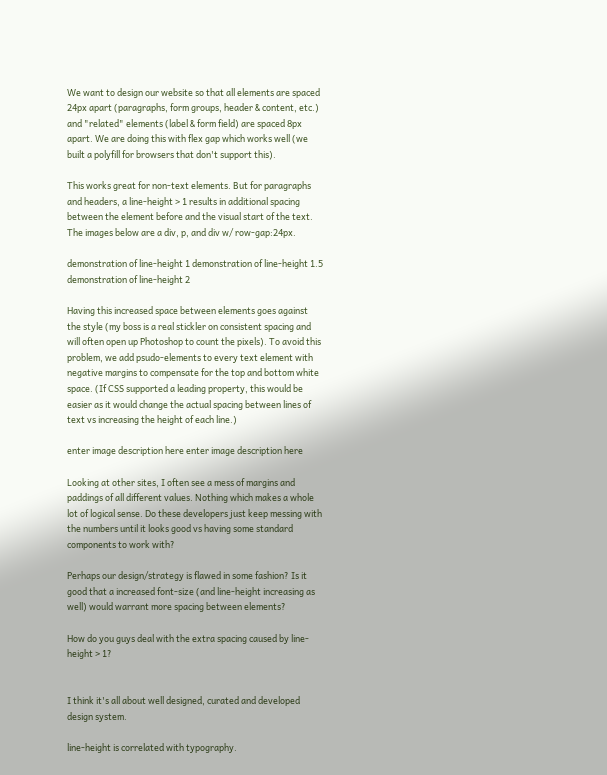We want to design our website so that all elements are spaced 24px apart (paragraphs, form groups, header & content, etc.) and "related" elements (label & form field) are spaced 8px apart. We are doing this with flex gap which works well (we built a polyfill for browsers that don't support this).

This works great for non-text elements. But for paragraphs and headers, a line-height > 1 results in additional spacing between the element before and the visual start of the text. The images below are a div, p, and div w/ row-gap:24px.

demonstration of line-height 1 demonstration of line-height 1.5 demonstration of line-height 2

Having this increased space between elements goes against the style (my boss is a real stickler on consistent spacing and will often open up Photoshop to count the pixels). To avoid this problem, we add psudo-elements to every text element with negative margins to compensate for the top and bottom white space. (If CSS supported a leading property, this would be easier as it would change the actual spacing between lines of text vs increasing the height of each line.)

enter image description here enter image description here

Looking at other sites, I often see a mess of margins and paddings of all different values. Nothing which makes a whole lot of logical sense. Do these developers just keep messing with the numbers until it looks good vs having some standard components to work with?

Perhaps our design/strategy is flawed in some fashion? Is it good that a increased font-size (and line-height increasing as well) would warrant more spacing between elements?

How do you guys deal with the extra spacing caused by line-height > 1?


I think it's all about well designed, curated and developed design system.

line-height is correlated with typography.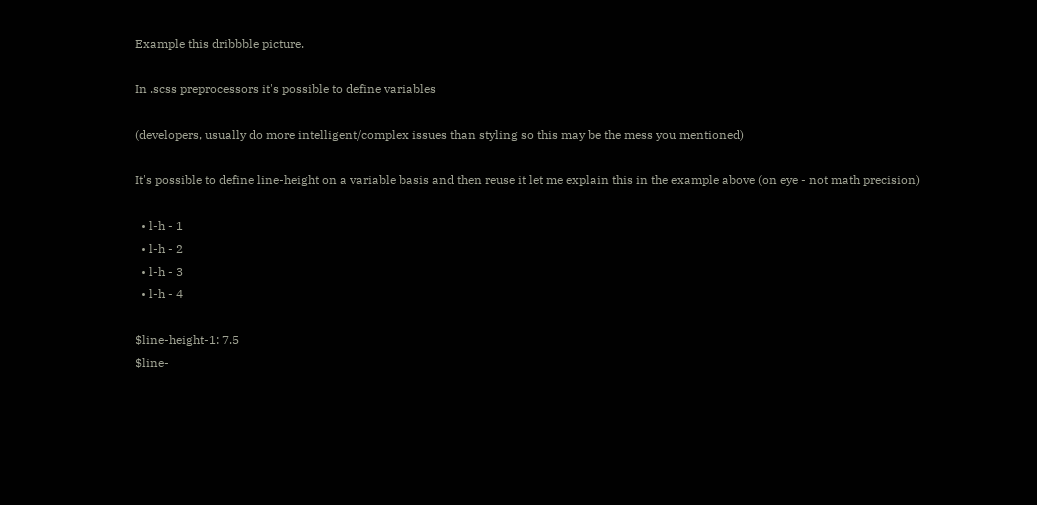Example this dribbble picture.

In .scss preprocessors it's possible to define variables

(developers, usually do more intelligent/complex issues than styling so this may be the mess you mentioned)

It's possible to define line-height on a variable basis and then reuse it let me explain this in the example above (on eye - not math precision)

  • l-h - 1
  • l-h - 2
  • l-h - 3
  • l-h - 4

$line-height-1: 7.5
$line-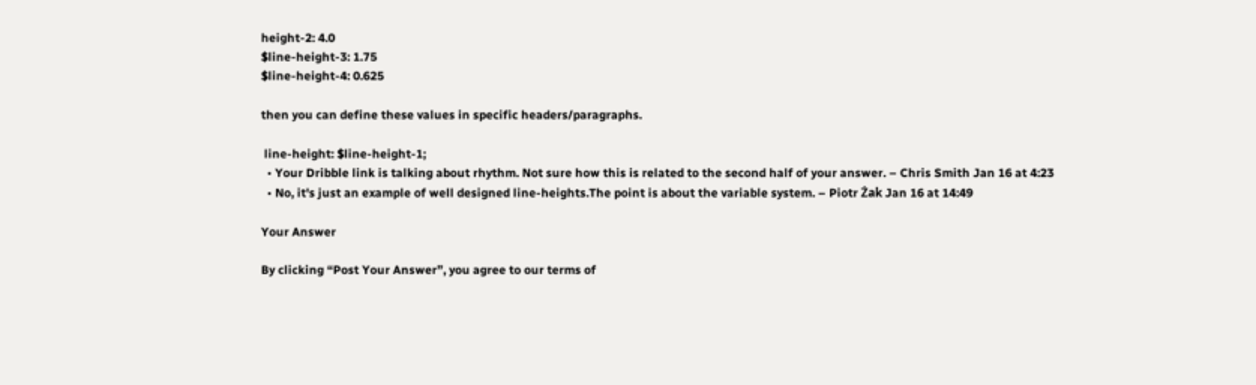height-2: 4.0
$line-height-3: 1.75
$line-height-4: 0.625

then you can define these values in specific headers/paragraphs.

 line-height: $line-height-1;
  • Your Dribble link is talking about rhythm. Not sure how this is related to the second half of your answer. – Chris Smith Jan 16 at 4:23
  • No, it's just an example of well designed line-heights.The point is about the variable system. – Piotr Żak Jan 16 at 14:49

Your Answer

By clicking “Post Your Answer”, you agree to our terms of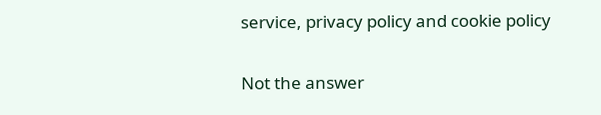service, privacy policy and cookie policy

Not the answer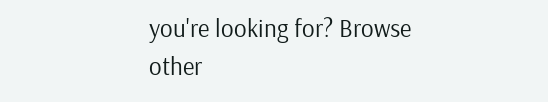you're looking for? Browse other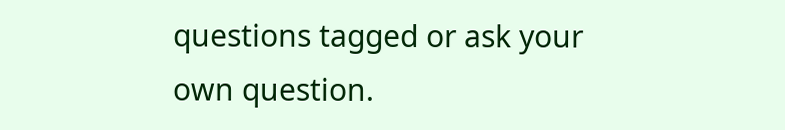questions tagged or ask your own question.